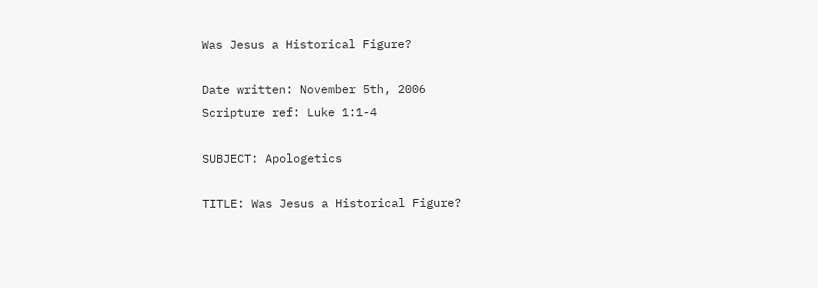Was Jesus a Historical Figure?

Date written: November 5th, 2006
Scripture ref: Luke 1:1-4

SUBJECT: Apologetics

TITLE: Was Jesus a Historical Figure?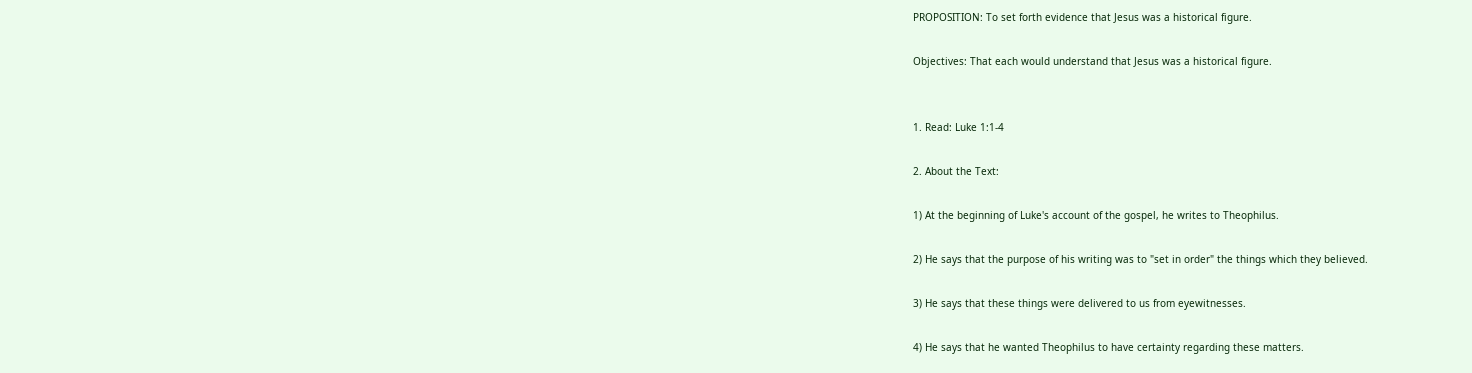PROPOSITION: To set forth evidence that Jesus was a historical figure.

Objectives: That each would understand that Jesus was a historical figure.


1. Read: Luke 1:1-4

2. About the Text:

1) At the beginning of Luke's account of the gospel, he writes to Theophilus.

2) He says that the purpose of his writing was to "set in order" the things which they believed.

3) He says that these things were delivered to us from eyewitnesses.

4) He says that he wanted Theophilus to have certainty regarding these matters.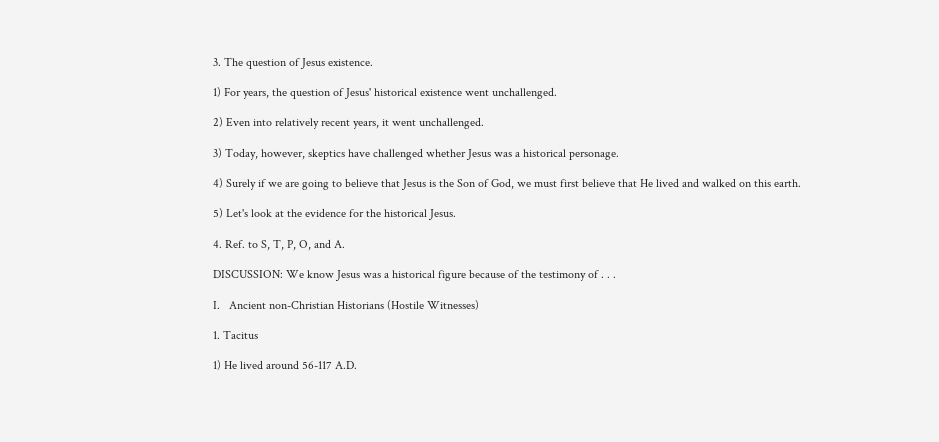3. The question of Jesus existence.

1) For years, the question of Jesus' historical existence went unchallenged.

2) Even into relatively recent years, it went unchallenged.

3) Today, however, skeptics have challenged whether Jesus was a historical personage.

4) Surely if we are going to believe that Jesus is the Son of God, we must first believe that He lived and walked on this earth.

5) Let's look at the evidence for the historical Jesus.

4. Ref. to S, T, P, O, and A.

DISCUSSION: We know Jesus was a historical figure because of the testimony of . . .

I.   Ancient non-Christian Historians (Hostile Witnesses)

1. Tacitus

1) He lived around 56-117 A.D.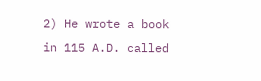2) He wrote a book in 115 A.D. called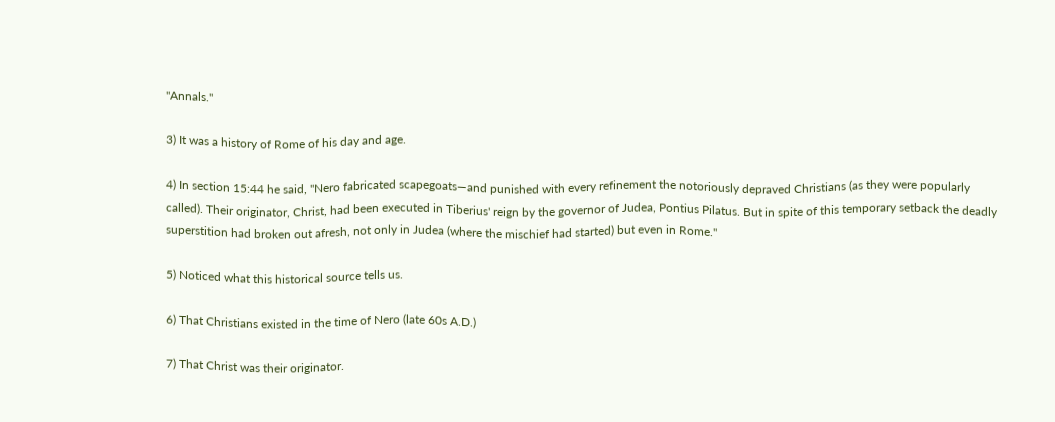"Annals."

3) It was a history of Rome of his day and age.

4) In section 15:44 he said, "Nero fabricated scapegoats—and punished with every refinement the notoriously depraved Christians (as they were popularly called). Their originator, Christ, had been executed in Tiberius' reign by the governor of Judea, Pontius Pilatus. But in spite of this temporary setback the deadly superstition had broken out afresh, not only in Judea (where the mischief had started) but even in Rome."

5) Noticed what this historical source tells us.

6) That Christians existed in the time of Nero (late 60s A.D.)

7) That Christ was their originator.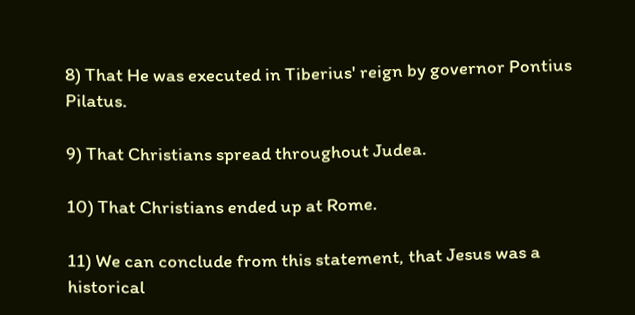8) That He was executed in Tiberius' reign by governor Pontius Pilatus.

9) That Christians spread throughout Judea.

10) That Christians ended up at Rome.

11) We can conclude from this statement, that Jesus was a historical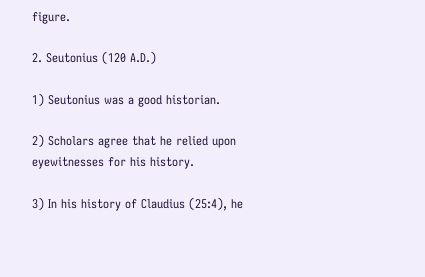figure.

2. Seutonius (120 A.D.)

1) Seutonius was a good historian.

2) Scholars agree that he relied upon eyewitnesses for his history.

3) In his history of Claudius (25:4), he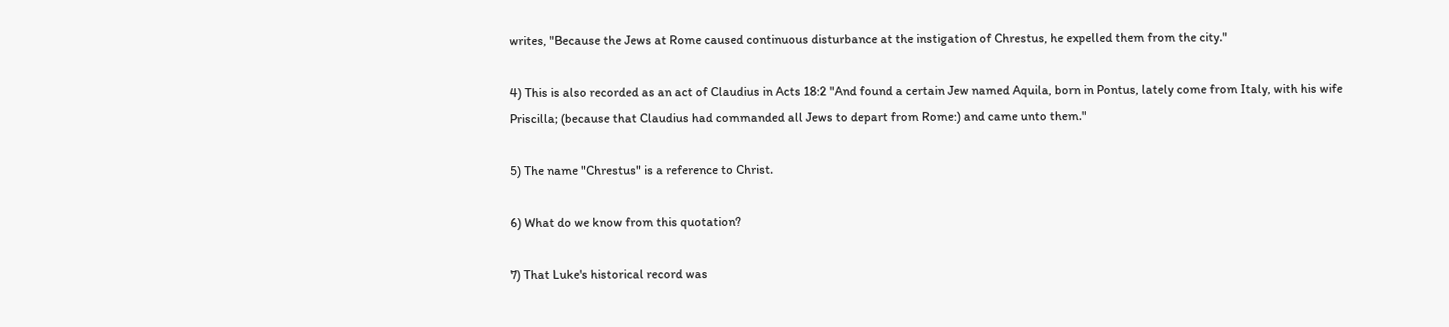writes, "Because the Jews at Rome caused continuous disturbance at the instigation of Chrestus, he expelled them from the city."

4) This is also recorded as an act of Claudius in Acts 18:2 "And found a certain Jew named Aquila, born in Pontus, lately come from Italy, with his wife Priscilla; (because that Claudius had commanded all Jews to depart from Rome:) and came unto them."

5) The name "Chrestus" is a reference to Christ.

6) What do we know from this quotation?

7) That Luke's historical record was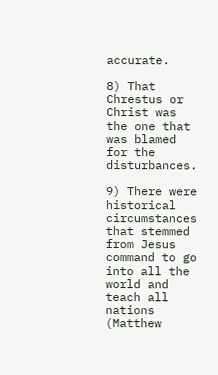accurate.

8) That Chrestus or Christ was the one that was blamed for the disturbances.

9) There were historical circumstances that stemmed from Jesus command to go into all the world and teach all nations (Matthew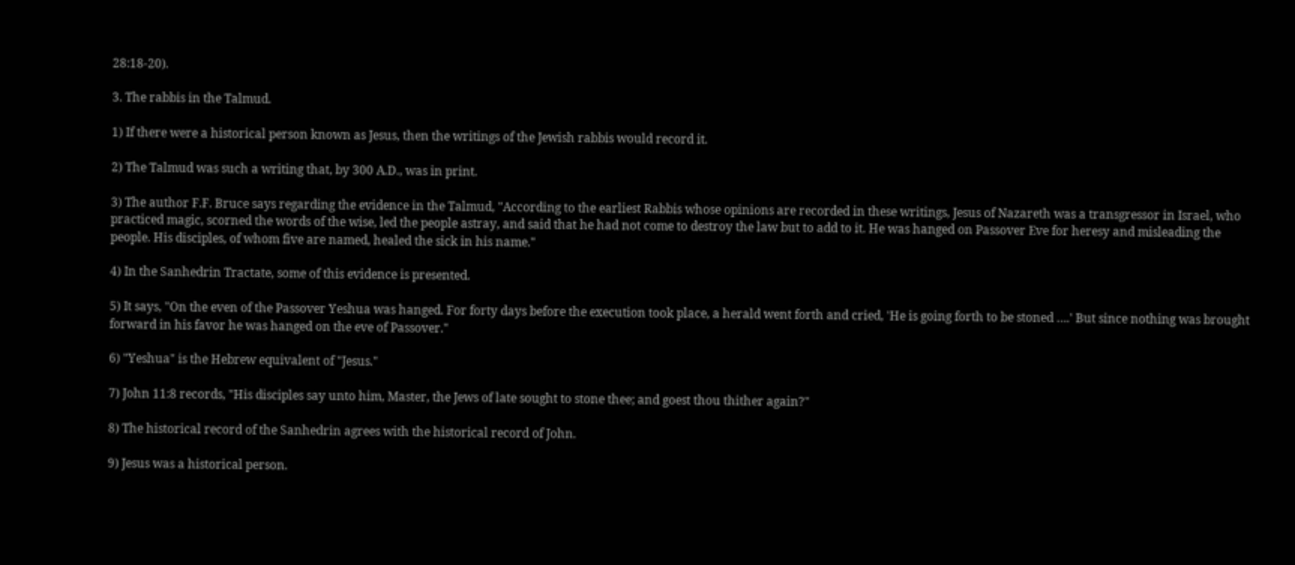28:18-20).

3. The rabbis in the Talmud.

1) If there were a historical person known as Jesus, then the writings of the Jewish rabbis would record it.

2) The Talmud was such a writing that, by 300 A.D., was in print.

3) The author F.F. Bruce says regarding the evidence in the Talmud, "According to the earliest Rabbis whose opinions are recorded in these writings, Jesus of Nazareth was a transgressor in Israel, who practiced magic, scorned the words of the wise, led the people astray, and said that he had not come to destroy the law but to add to it. He was hanged on Passover Eve for heresy and misleading the people. His disciples, of whom five are named, healed the sick in his name."

4) In the Sanhedrin Tractate, some of this evidence is presented.

5) It says, "On the even of the Passover Yeshua was hanged. For forty days before the execution took place, a herald went forth and cried, 'He is going forth to be stoned ….' But since nothing was brought forward in his favor he was hanged on the eve of Passover."

6) "Yeshua" is the Hebrew equivalent of "Jesus."

7) John 11:8 records, "His disciples say unto him, Master, the Jews of late sought to stone thee; and goest thou thither again?"

8) The historical record of the Sanhedrin agrees with the historical record of John.

9) Jesus was a historical person.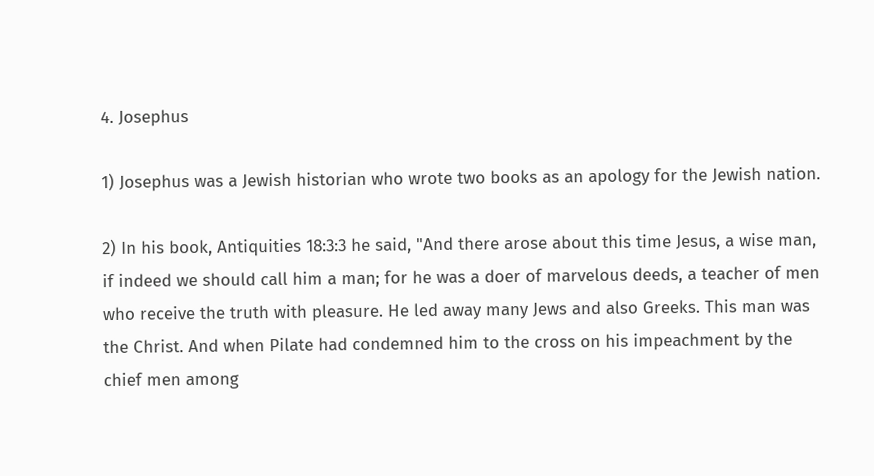4. Josephus

1) Josephus was a Jewish historian who wrote two books as an apology for the Jewish nation.

2) In his book, Antiquities 18:3:3 he said, "And there arose about this time Jesus, a wise man, if indeed we should call him a man; for he was a doer of marvelous deeds, a teacher of men who receive the truth with pleasure. He led away many Jews and also Greeks. This man was the Christ. And when Pilate had condemned him to the cross on his impeachment by the chief men among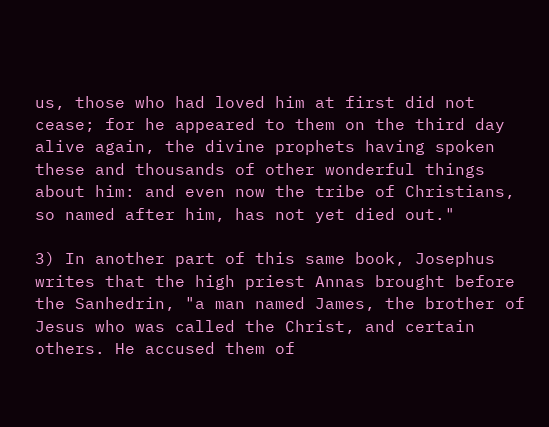us, those who had loved him at first did not cease; for he appeared to them on the third day alive again, the divine prophets having spoken these and thousands of other wonderful things about him: and even now the tribe of Christians, so named after him, has not yet died out."

3) In another part of this same book, Josephus writes that the high priest Annas brought before the Sanhedrin, "a man named James, the brother of Jesus who was called the Christ, and certain others. He accused them of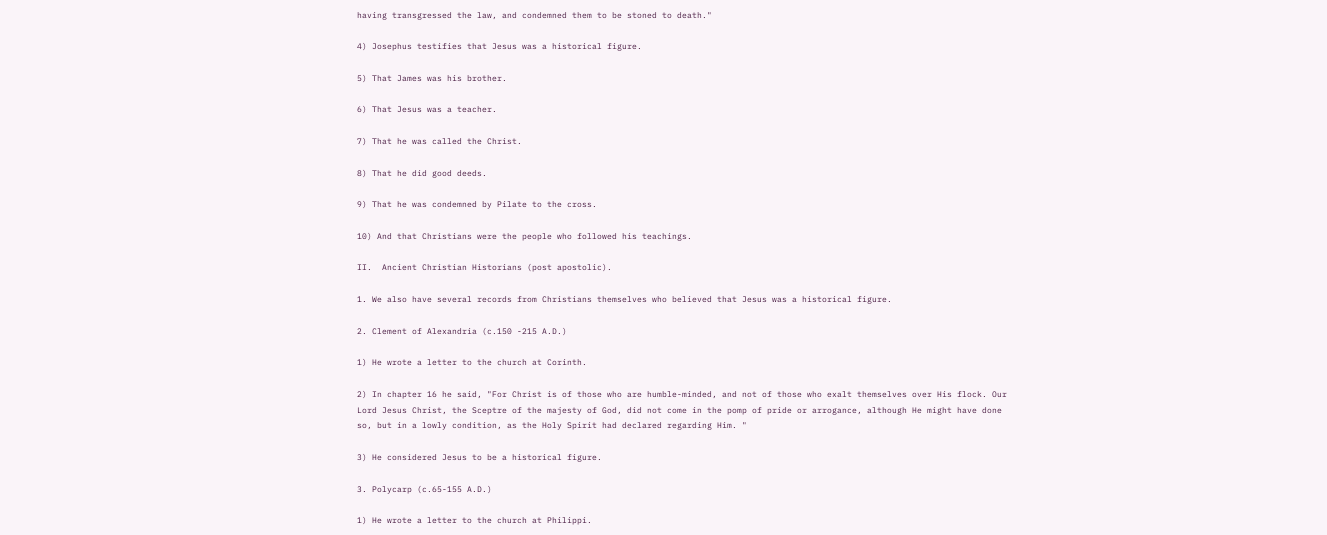having transgressed the law, and condemned them to be stoned to death."

4) Josephus testifies that Jesus was a historical figure.

5) That James was his brother.

6) That Jesus was a teacher.

7) That he was called the Christ.

8) That he did good deeds.

9) That he was condemned by Pilate to the cross.

10) And that Christians were the people who followed his teachings.

II.  Ancient Christian Historians (post apostolic).

1. We also have several records from Christians themselves who believed that Jesus was a historical figure.

2. Clement of Alexandria (c.150 -215 A.D.)

1) He wrote a letter to the church at Corinth.

2) In chapter 16 he said, "For Christ is of those who are humble-minded, and not of those who exalt themselves over His flock. Our Lord Jesus Christ, the Sceptre of the majesty of God, did not come in the pomp of pride or arrogance, although He might have done so, but in a lowly condition, as the Holy Spirit had declared regarding Him. "

3) He considered Jesus to be a historical figure.

3. Polycarp (c.65-155 A.D.)

1) He wrote a letter to the church at Philippi.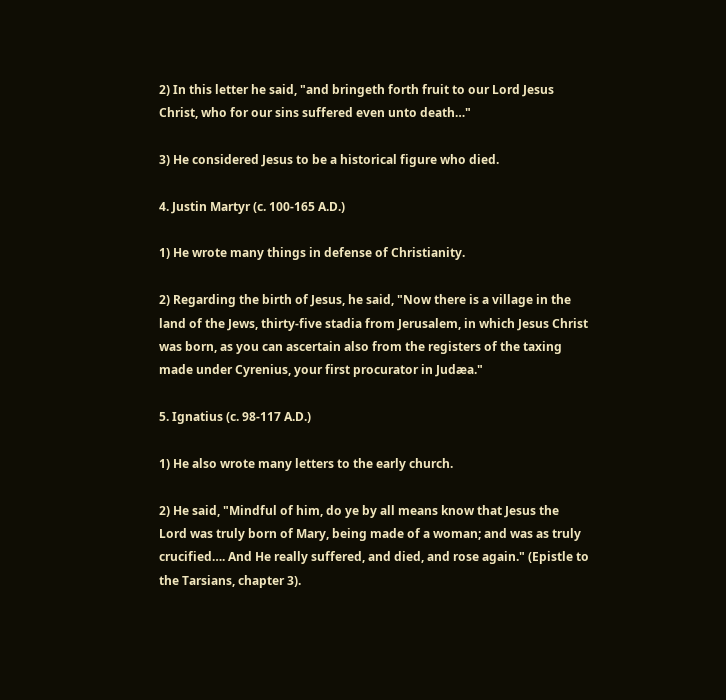2) In this letter he said, "and bringeth forth fruit to our Lord Jesus Christ, who for our sins suffered even unto death…"

3) He considered Jesus to be a historical figure who died.

4. Justin Martyr (c. 100-165 A.D.)

1) He wrote many things in defense of Christianity.

2) Regarding the birth of Jesus, he said, "Now there is a village in the land of the Jews, thirty-five stadia from Jerusalem, in which Jesus Christ was born, as you can ascertain also from the registers of the taxing made under Cyrenius, your first procurator in Judæa."

5. Ignatius (c. 98-117 A.D.)

1) He also wrote many letters to the early church.

2) He said, "Mindful of him, do ye by all means know that Jesus the Lord was truly born of Mary, being made of a woman; and was as truly crucified…. And He really suffered, and died, and rose again." (Epistle to the Tarsians, chapter 3).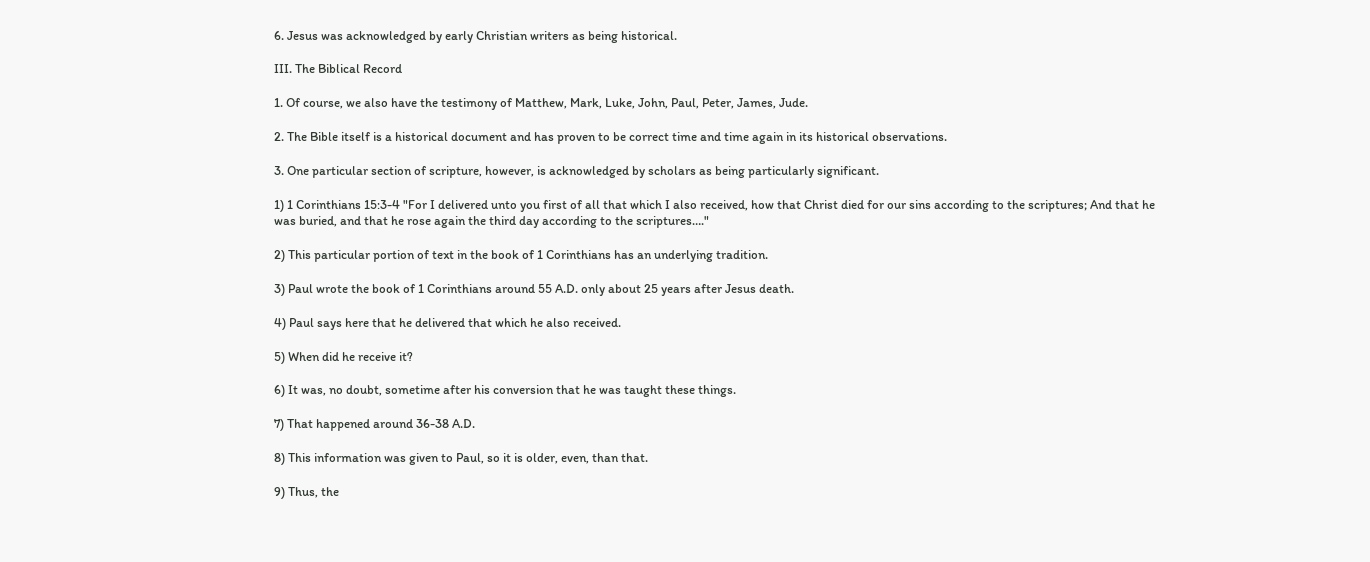6. Jesus was acknowledged by early Christian writers as being historical.

III. The Biblical Record

1. Of course, we also have the testimony of Matthew, Mark, Luke, John, Paul, Peter, James, Jude.

2. The Bible itself is a historical document and has proven to be correct time and time again in its historical observations.

3. One particular section of scripture, however, is acknowledged by scholars as being particularly significant.

1) 1 Corinthians 15:3-4 "For I delivered unto you first of all that which I also received, how that Christ died for our sins according to the scriptures; And that he was buried, and that he rose again the third day according to the scriptures…."

2) This particular portion of text in the book of 1 Corinthians has an underlying tradition.

3) Paul wrote the book of 1 Corinthians around 55 A.D. only about 25 years after Jesus death.

4) Paul says here that he delivered that which he also received.

5) When did he receive it?

6) It was, no doubt, sometime after his conversion that he was taught these things.

7) That happened around 36-38 A.D.

8) This information was given to Paul, so it is older, even, than that.

9) Thus, the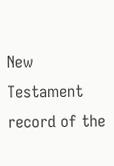New Testament record of the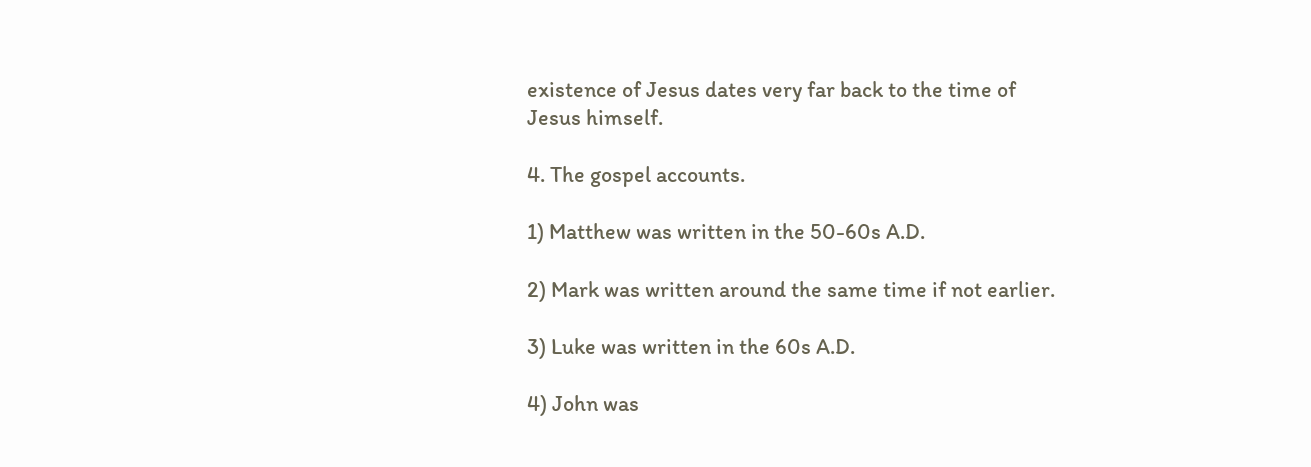existence of Jesus dates very far back to the time of Jesus himself.

4. The gospel accounts.

1) Matthew was written in the 50-60s A.D.

2) Mark was written around the same time if not earlier.

3) Luke was written in the 60s A.D.

4) John was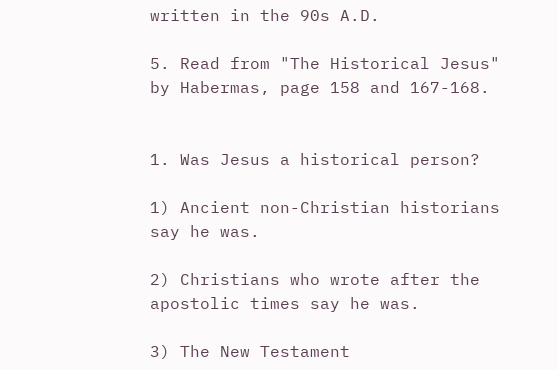written in the 90s A.D.

5. Read from "The Historical Jesus" by Habermas, page 158 and 167-168.


1. Was Jesus a historical person?

1) Ancient non-Christian historians say he was.

2) Christians who wrote after the apostolic times say he was.

3) The New Testament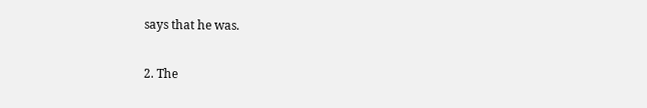says that he was.

2. The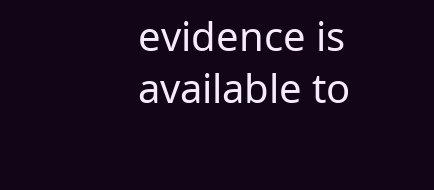evidence is available to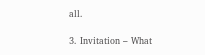all.

3. Invitation – What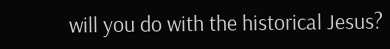will you do with the historical Jesus?